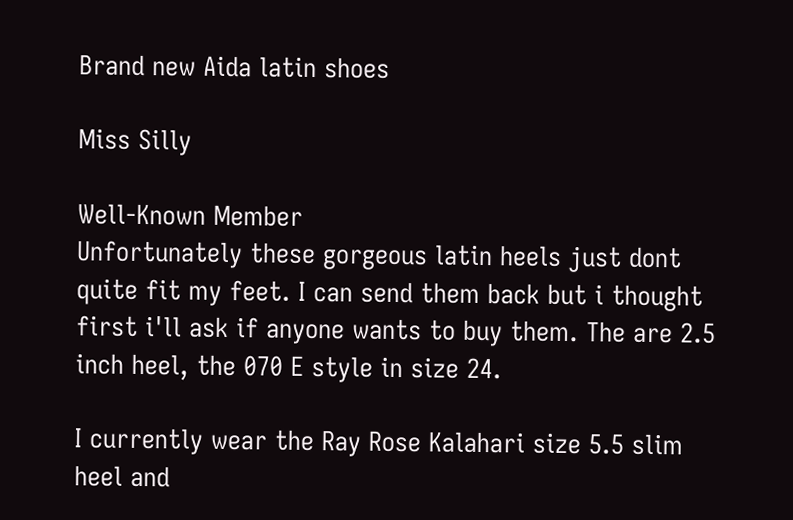Brand new Aida latin shoes

Miss Silly

Well-Known Member
Unfortunately these gorgeous latin heels just dont quite fit my feet. I can send them back but i thought first i'll ask if anyone wants to buy them. The are 2.5 inch heel, the 070 E style in size 24.

I currently wear the Ray Rose Kalahari size 5.5 slim heel and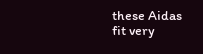these Aidas fit very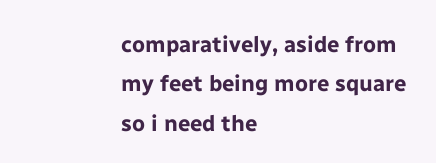comparatively, aside from my feet being more square so i need the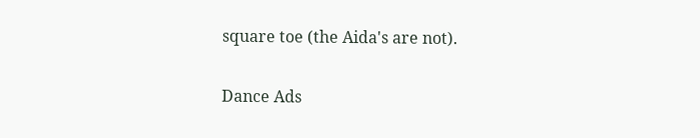square toe (the Aida's are not).

Dance Ads